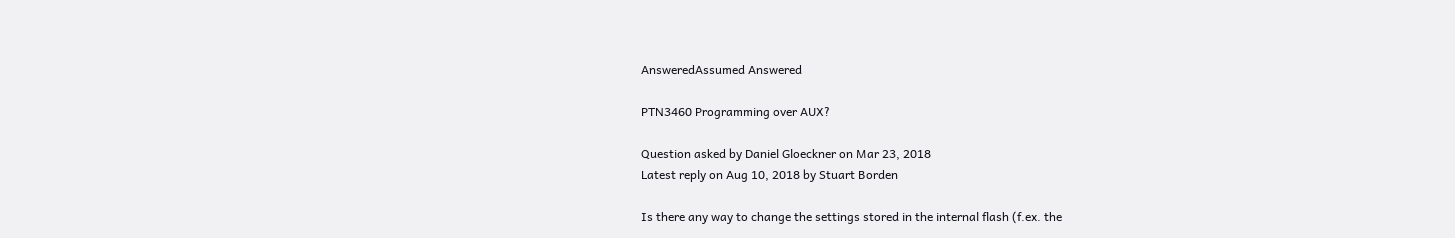AnsweredAssumed Answered

PTN3460 Programming over AUX?

Question asked by Daniel Gloeckner on Mar 23, 2018
Latest reply on Aug 10, 2018 by Stuart Borden

Is there any way to change the settings stored in the internal flash (f.ex. the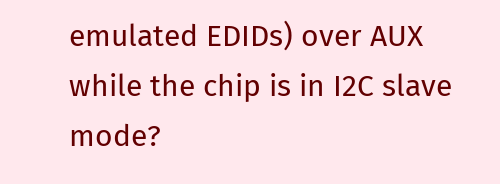emulated EDIDs) over AUX while the chip is in I2C slave mode?